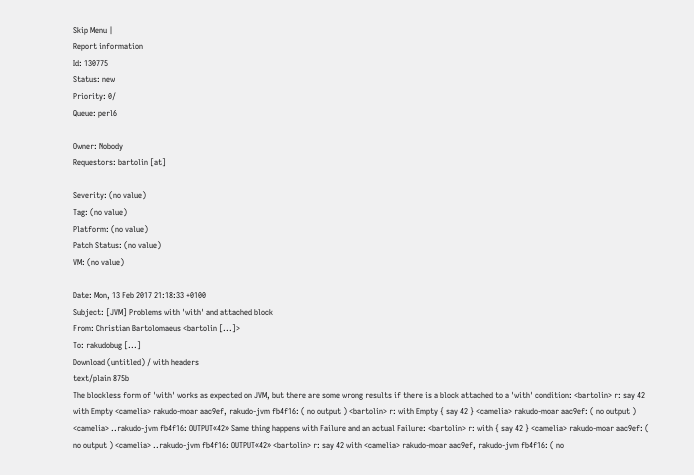Skip Menu |
Report information
Id: 130775
Status: new
Priority: 0/
Queue: perl6

Owner: Nobody
Requestors: bartolin [at]

Severity: (no value)
Tag: (no value)
Platform: (no value)
Patch Status: (no value)
VM: (no value)

Date: Mon, 13 Feb 2017 21:18:33 +0100
Subject: [JVM] Problems with 'with' and attached block
From: Christian Bartolomaeus <bartolin [...]>
To: rakudobug [...]
Download (untitled) / with headers
text/plain 875b
The blockless form of 'with' works as expected on JVM, but there are some wrong results if there is a block attached to a 'with' condition: <bartolin> r: say 42 with Empty <camelia> rakudo-moar aac9ef, rakudo-jvm fb4f16: ( no output ) <bartolin> r: with Empty { say 42 } <camelia> rakudo-moar aac9ef: ( no output ) <camelia> ..rakudo-jvm fb4f16: OUTPUT«42» Same thing happens with Failure and an actual Failure: <bartolin> r: with { say 42 } <camelia> rakudo-moar aac9ef: ( no output ) <camelia> ..rakudo-jvm fb4f16: OUTPUT«42» <bartolin> r: say 42 with <camelia> rakudo-moar aac9ef, rakudo-jvm fb4f16: ( no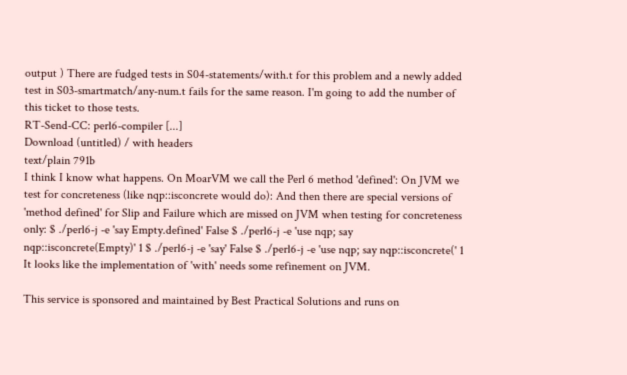output ) There are fudged tests in S04-statements/with.t for this problem and a newly added test in S03-smartmatch/any-num.t fails for the same reason. I'm going to add the number of this ticket to those tests.
RT-Send-CC: perl6-compiler [...]
Download (untitled) / with headers
text/plain 791b
I think I know what happens. On MoarVM we call the Perl 6 method 'defined': On JVM we test for concreteness (like nqp::isconcrete would do): And then there are special versions of 'method defined' for Slip and Failure which are missed on JVM when testing for concreteness only: $ ./perl6-j -e 'say Empty.defined' False $ ./perl6-j -e 'use nqp; say nqp::isconcrete(Empty)' 1 $ ./perl6-j -e 'say' False $ ./perl6-j -e 'use nqp; say nqp::isconcrete(' 1 It looks like the implementation of 'with' needs some refinement on JVM.

This service is sponsored and maintained by Best Practical Solutions and runs on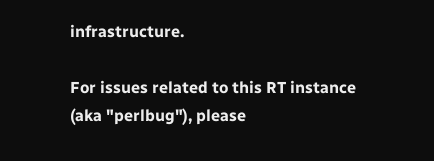infrastructure.

For issues related to this RT instance (aka "perlbug"), please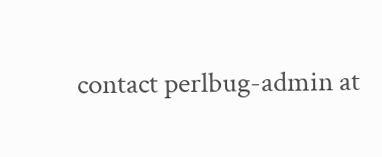contact perlbug-admin at